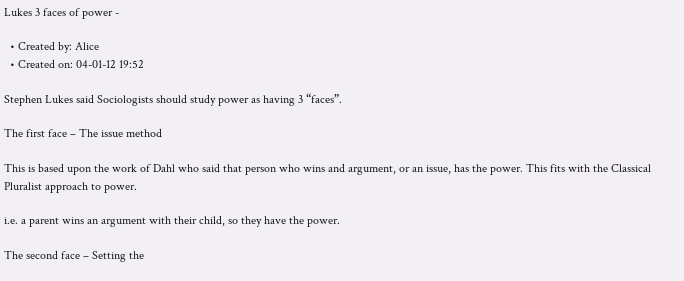Lukes 3 faces of power -

  • Created by: Alice
  • Created on: 04-01-12 19:52

Stephen Lukes said Sociologists should study power as having 3 “faces”.

The first face – The issue method

This is based upon the work of Dahl who said that person who wins and argument, or an issue, has the power. This fits with the Classical Pluralist approach to power.

i.e. a parent wins an argument with their child, so they have the power.

The second face – Setting the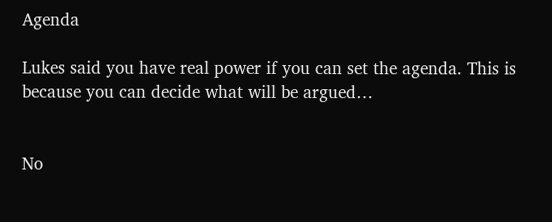Agenda

Lukes said you have real power if you can set the agenda. This is because you can decide what will be argued…


No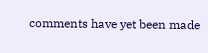comments have yet been made